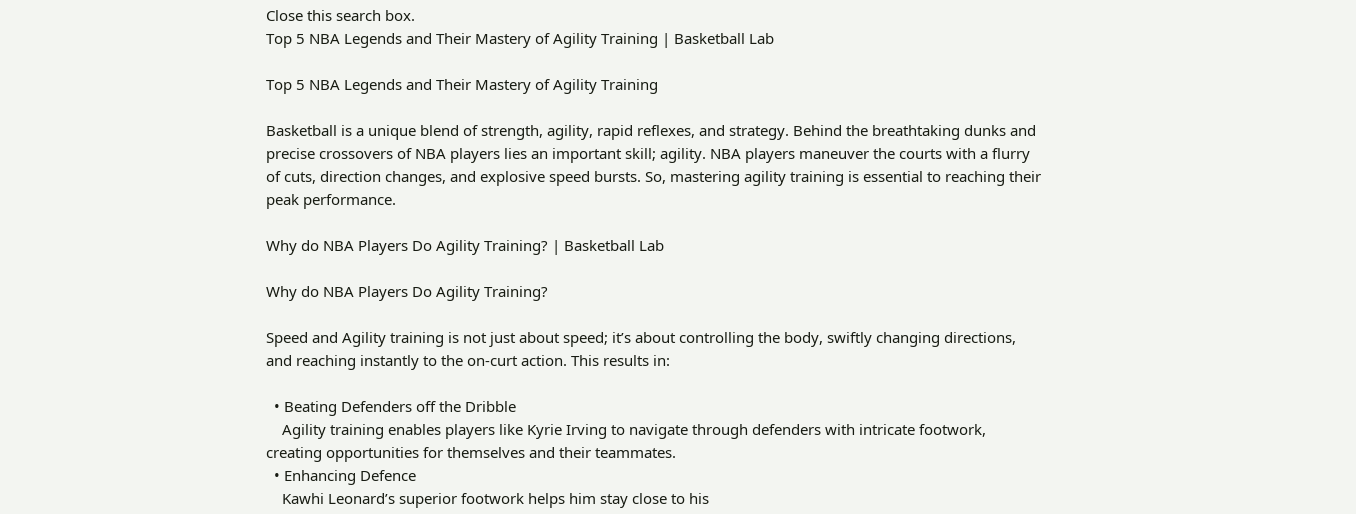Close this search box.
Top 5 NBA Legends and Their Mastery of Agility Training | Basketball Lab

Top 5 NBA Legends and Their Mastery of Agility Training

Basketball is a unique blend of strength, agility, rapid reflexes, and strategy. Behind the breathtaking dunks and precise crossovers of NBA players lies an important skill; agility. NBA players maneuver the courts with a flurry of cuts, direction changes, and explosive speed bursts. So, mastering agility training is essential to reaching their peak performance.

Why do NBA Players Do Agility Training? | Basketball Lab

Why do NBA Players Do Agility Training?

Speed and Agility training is not just about speed; it’s about controlling the body, swiftly changing directions, and reaching instantly to the on-curt action. This results in:

  • Beating Defenders off the Dribble
    Agility training enables players like Kyrie Irving to navigate through defenders with intricate footwork, creating opportunities for themselves and their teammates.
  • Enhancing Defence
    Kawhi Leonard’s superior footwork helps him stay close to his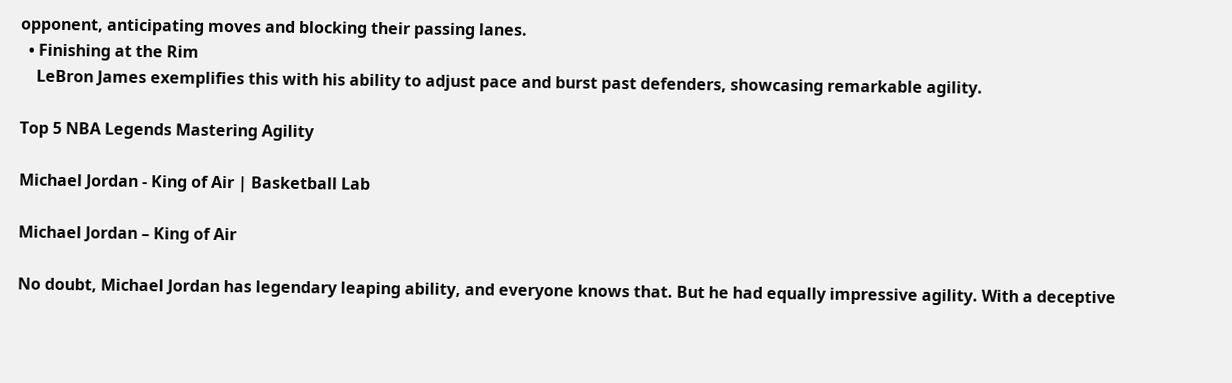opponent, anticipating moves and blocking their passing lanes.
  • Finishing at the Rim
    LeBron James exemplifies this with his ability to adjust pace and burst past defenders, showcasing remarkable agility.

Top 5 NBA Legends Mastering Agility

Michael Jordan - King of Air | Basketball Lab

Michael Jordan – King of Air

No doubt, Michael Jordan has legendary leaping ability, and everyone knows that. But he had equally impressive agility. With a deceptive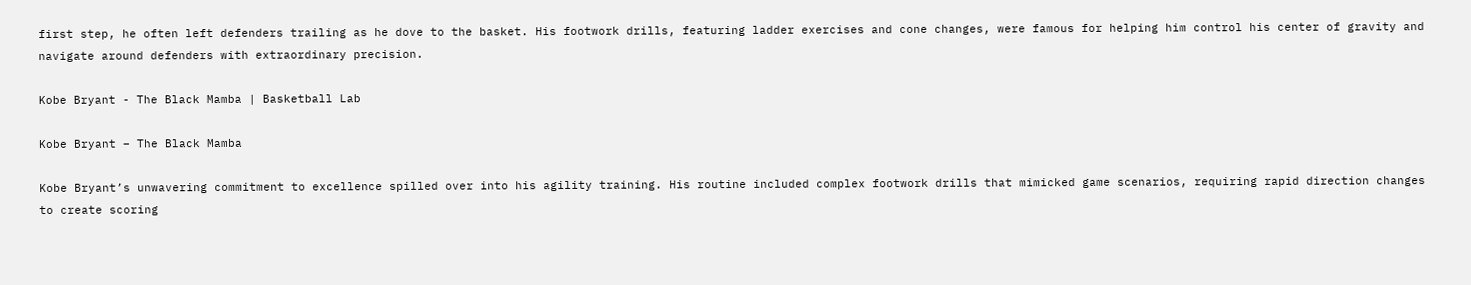first step, he often left defenders trailing as he dove to the basket. His footwork drills, featuring ladder exercises and cone changes, were famous for helping him control his center of gravity and navigate around defenders with extraordinary precision.

Kobe Bryant - The Black Mamba | Basketball Lab

Kobe Bryant – The Black Mamba

Kobe Bryant’s unwavering commitment to excellence spilled over into his agility training. His routine included complex footwork drills that mimicked game scenarios, requiring rapid direction changes to create scoring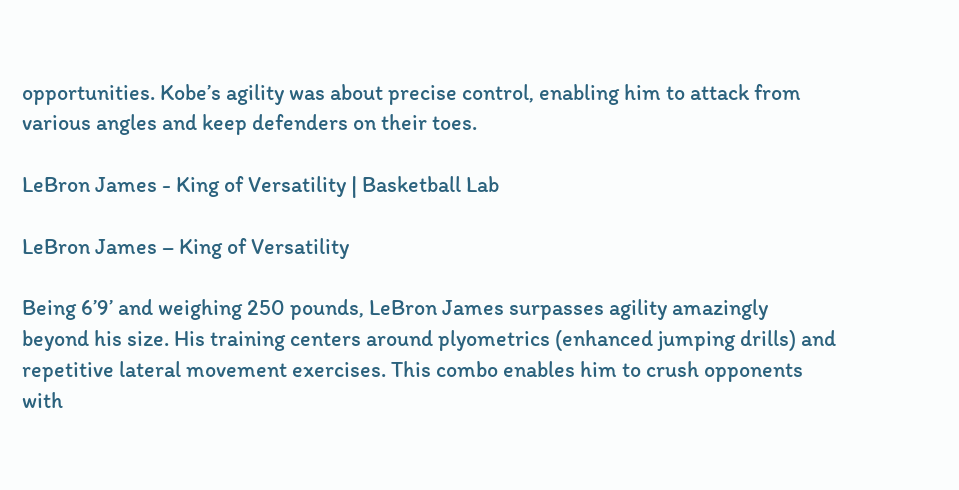opportunities. Kobe’s agility was about precise control, enabling him to attack from various angles and keep defenders on their toes.

LeBron James - King of Versatility | Basketball Lab

LeBron James – King of Versatility

Being 6’9’ and weighing 250 pounds, LeBron James surpasses agility amazingly beyond his size. His training centers around plyometrics (enhanced jumping drills) and repetitive lateral movement exercises. This combo enables him to crush opponents with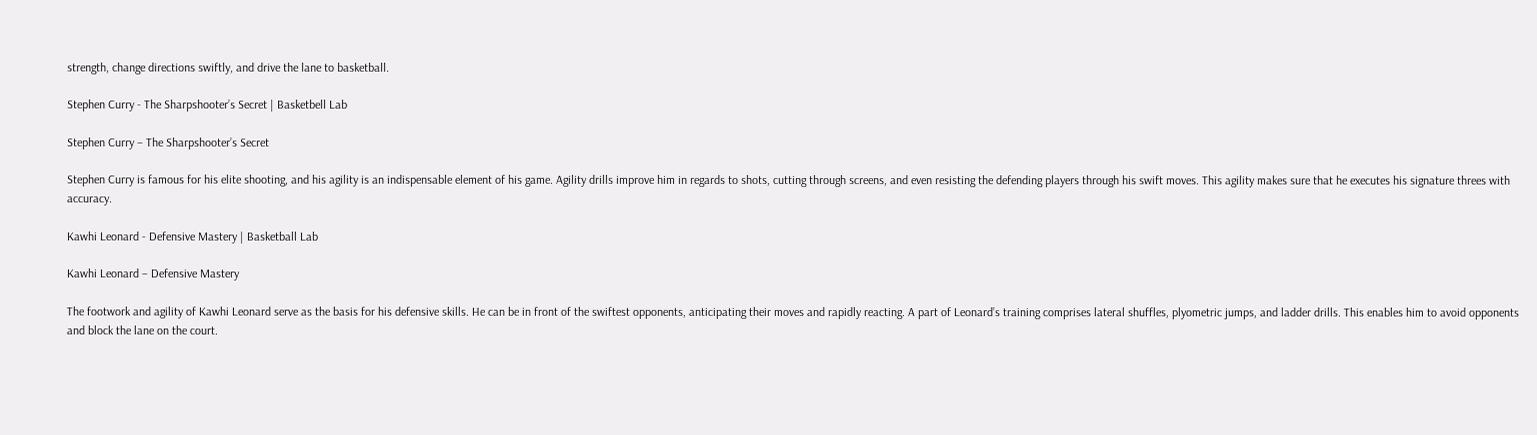strength, change directions swiftly, and drive the lane to basketball.

Stephen Curry - The Sharpshooter’s Secret | Basketbell Lab

Stephen Curry – The Sharpshooter’s Secret

Stephen Curry is famous for his elite shooting, and his agility is an indispensable element of his game. Agility drills improve him in regards to shots, cutting through screens, and even resisting the defending players through his swift moves. This agility makes sure that he executes his signature threes with accuracy.

Kawhi Leonard - Defensive Mastery | Basketball Lab

Kawhi Leonard – Defensive Mastery

The footwork and agility of Kawhi Leonard serve as the basis for his defensive skills. He can be in front of the swiftest opponents, anticipating their moves and rapidly reacting. A part of Leonard’s training comprises lateral shuffles, plyometric jumps, and ladder drills. This enables him to avoid opponents and block the lane on the court.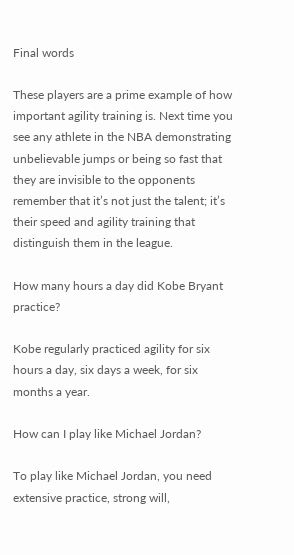Final words

These players are a prime example of how important agility training is. Next time you see any athlete in the NBA demonstrating unbelievable jumps or being so fast that they are invisible to the opponents remember that it’s not just the talent; it’s their speed and agility training that distinguish them in the league.

How many hours a day did Kobe Bryant practice?

Kobe regularly practiced agility for six hours a day, six days a week, for six months a year.

How can I play like Michael Jordan?

To play like Michael Jordan, you need extensive practice, strong will,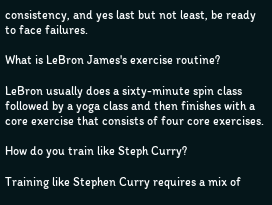consistency, and yes last but not least, be ready to face failures.

What is LeBron James's exercise routine?

LeBron usually does a sixty-minute spin class followed by a yoga class and then finishes with a core exercise that consists of four core exercises.

How do you train like Steph Curry?

Training like Stephen Curry requires a mix of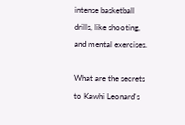intense basketball drills, like shooting, and mental exercises.

What are the secrets to Kawhi Leonard's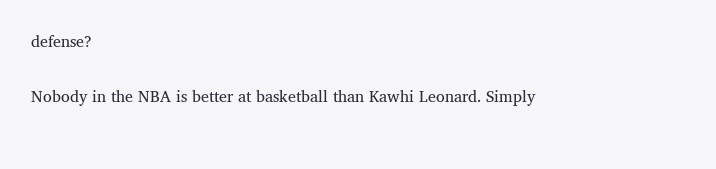defense?

Nobody in the NBA is better at basketball than Kawhi Leonard. Simply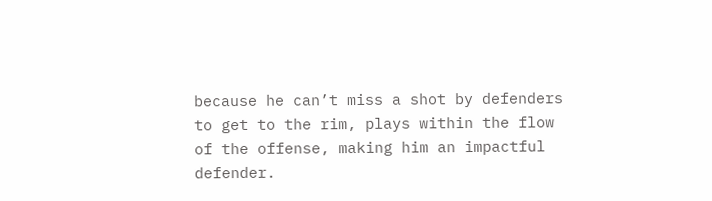because he can’t miss a shot by defenders to get to the rim, plays within the flow of the offense, making him an impactful defender.